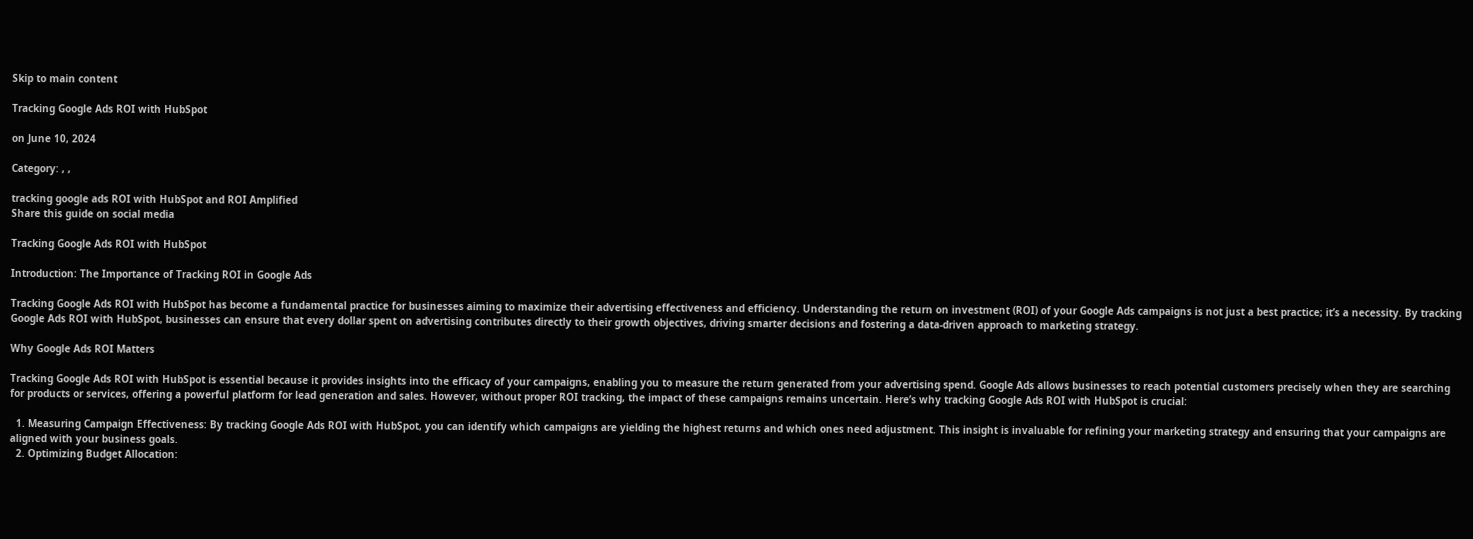Skip to main content

Tracking Google Ads ROI with HubSpot

on June 10, 2024

Category: , ,

tracking google ads ROI with HubSpot and ROI Amplified
Share this guide on social media

Tracking Google Ads ROI with HubSpot

Introduction: The Importance of Tracking ROI in Google Ads

Tracking Google Ads ROI with HubSpot has become a fundamental practice for businesses aiming to maximize their advertising effectiveness and efficiency. Understanding the return on investment (ROI) of your Google Ads campaigns is not just a best practice; it’s a necessity. By tracking Google Ads ROI with HubSpot, businesses can ensure that every dollar spent on advertising contributes directly to their growth objectives, driving smarter decisions and fostering a data-driven approach to marketing strategy.

Why Google Ads ROI Matters

Tracking Google Ads ROI with HubSpot is essential because it provides insights into the efficacy of your campaigns, enabling you to measure the return generated from your advertising spend. Google Ads allows businesses to reach potential customers precisely when they are searching for products or services, offering a powerful platform for lead generation and sales. However, without proper ROI tracking, the impact of these campaigns remains uncertain. Here’s why tracking Google Ads ROI with HubSpot is crucial:

  1. Measuring Campaign Effectiveness: By tracking Google Ads ROI with HubSpot, you can identify which campaigns are yielding the highest returns and which ones need adjustment. This insight is invaluable for refining your marketing strategy and ensuring that your campaigns are aligned with your business goals.
  2. Optimizing Budget Allocation: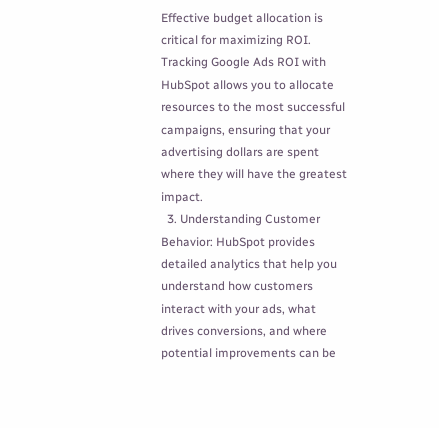Effective budget allocation is critical for maximizing ROI. Tracking Google Ads ROI with HubSpot allows you to allocate resources to the most successful campaigns, ensuring that your advertising dollars are spent where they will have the greatest impact.
  3. Understanding Customer Behavior: HubSpot provides detailed analytics that help you understand how customers interact with your ads, what drives conversions, and where potential improvements can be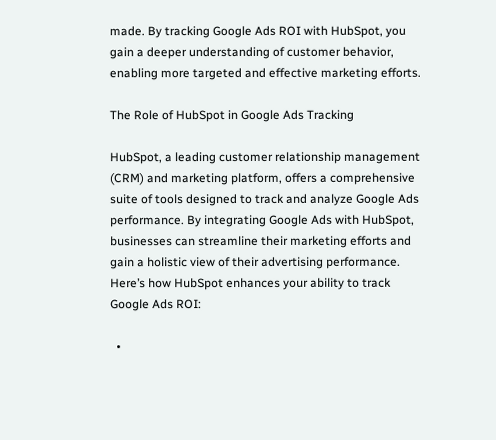made. By tracking Google Ads ROI with HubSpot, you gain a deeper understanding of customer behavior, enabling more targeted and effective marketing efforts.

The Role of HubSpot in Google Ads Tracking

HubSpot, a leading customer relationship management (CRM) and marketing platform, offers a comprehensive suite of tools designed to track and analyze Google Ads performance. By integrating Google Ads with HubSpot, businesses can streamline their marketing efforts and gain a holistic view of their advertising performance. Here’s how HubSpot enhances your ability to track Google Ads ROI:

  •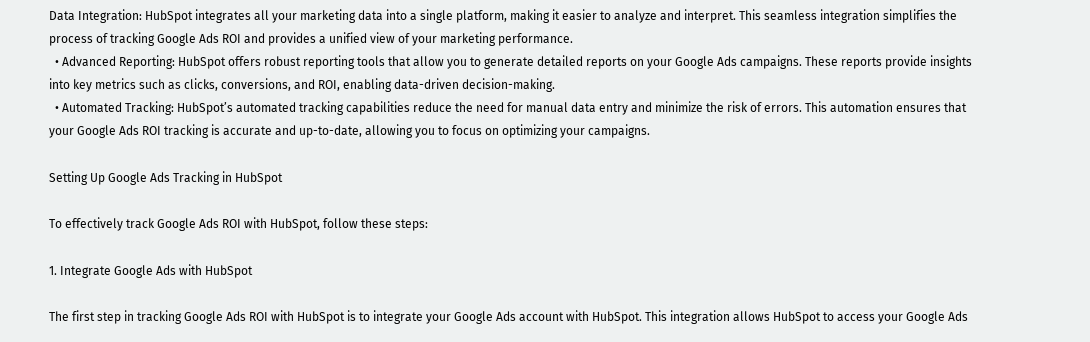Data Integration: HubSpot integrates all your marketing data into a single platform, making it easier to analyze and interpret. This seamless integration simplifies the process of tracking Google Ads ROI and provides a unified view of your marketing performance.
  • Advanced Reporting: HubSpot offers robust reporting tools that allow you to generate detailed reports on your Google Ads campaigns. These reports provide insights into key metrics such as clicks, conversions, and ROI, enabling data-driven decision-making.
  • Automated Tracking: HubSpot’s automated tracking capabilities reduce the need for manual data entry and minimize the risk of errors. This automation ensures that your Google Ads ROI tracking is accurate and up-to-date, allowing you to focus on optimizing your campaigns.

Setting Up Google Ads Tracking in HubSpot

To effectively track Google Ads ROI with HubSpot, follow these steps:

1. Integrate Google Ads with HubSpot

The first step in tracking Google Ads ROI with HubSpot is to integrate your Google Ads account with HubSpot. This integration allows HubSpot to access your Google Ads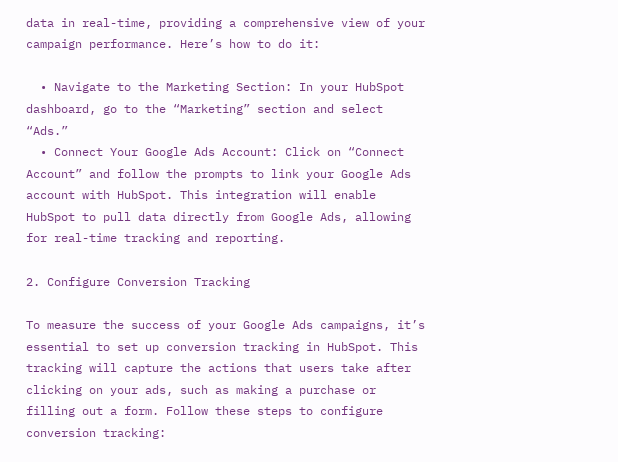data in real-time, providing a comprehensive view of your campaign performance. Here’s how to do it:

  • Navigate to the Marketing Section: In your HubSpot dashboard, go to the “Marketing” section and select “Ads.”
  • Connect Your Google Ads Account: Click on “Connect Account” and follow the prompts to link your Google Ads account with HubSpot. This integration will enable HubSpot to pull data directly from Google Ads, allowing for real-time tracking and reporting.

2. Configure Conversion Tracking

To measure the success of your Google Ads campaigns, it’s essential to set up conversion tracking in HubSpot. This tracking will capture the actions that users take after clicking on your ads, such as making a purchase or filling out a form. Follow these steps to configure conversion tracking: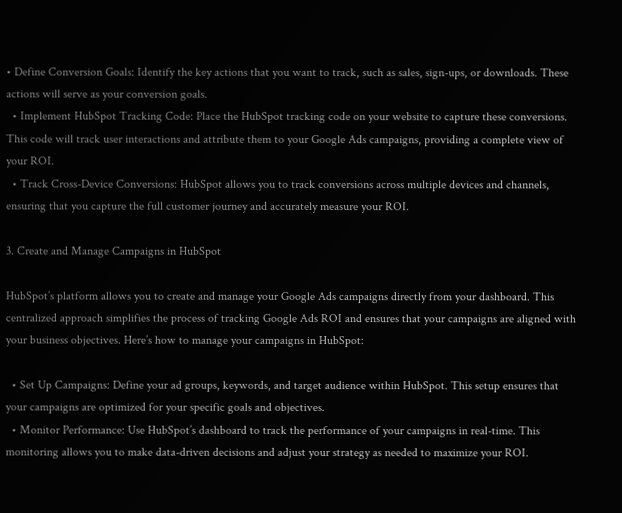• Define Conversion Goals: Identify the key actions that you want to track, such as sales, sign-ups, or downloads. These actions will serve as your conversion goals.
  • Implement HubSpot Tracking Code: Place the HubSpot tracking code on your website to capture these conversions. This code will track user interactions and attribute them to your Google Ads campaigns, providing a complete view of your ROI.
  • Track Cross-Device Conversions: HubSpot allows you to track conversions across multiple devices and channels, ensuring that you capture the full customer journey and accurately measure your ROI.

3. Create and Manage Campaigns in HubSpot

HubSpot’s platform allows you to create and manage your Google Ads campaigns directly from your dashboard. This centralized approach simplifies the process of tracking Google Ads ROI and ensures that your campaigns are aligned with your business objectives. Here’s how to manage your campaigns in HubSpot:

  • Set Up Campaigns: Define your ad groups, keywords, and target audience within HubSpot. This setup ensures that your campaigns are optimized for your specific goals and objectives.
  • Monitor Performance: Use HubSpot’s dashboard to track the performance of your campaigns in real-time. This monitoring allows you to make data-driven decisions and adjust your strategy as needed to maximize your ROI.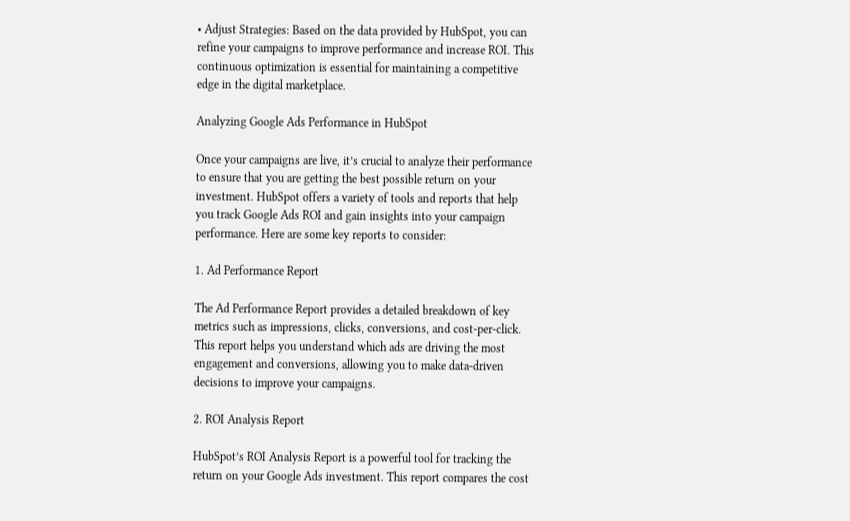• Adjust Strategies: Based on the data provided by HubSpot, you can refine your campaigns to improve performance and increase ROI. This continuous optimization is essential for maintaining a competitive edge in the digital marketplace.

Analyzing Google Ads Performance in HubSpot

Once your campaigns are live, it’s crucial to analyze their performance to ensure that you are getting the best possible return on your investment. HubSpot offers a variety of tools and reports that help you track Google Ads ROI and gain insights into your campaign performance. Here are some key reports to consider:

1. Ad Performance Report

The Ad Performance Report provides a detailed breakdown of key metrics such as impressions, clicks, conversions, and cost-per-click. This report helps you understand which ads are driving the most engagement and conversions, allowing you to make data-driven decisions to improve your campaigns.

2. ROI Analysis Report

HubSpot’s ROI Analysis Report is a powerful tool for tracking the return on your Google Ads investment. This report compares the cost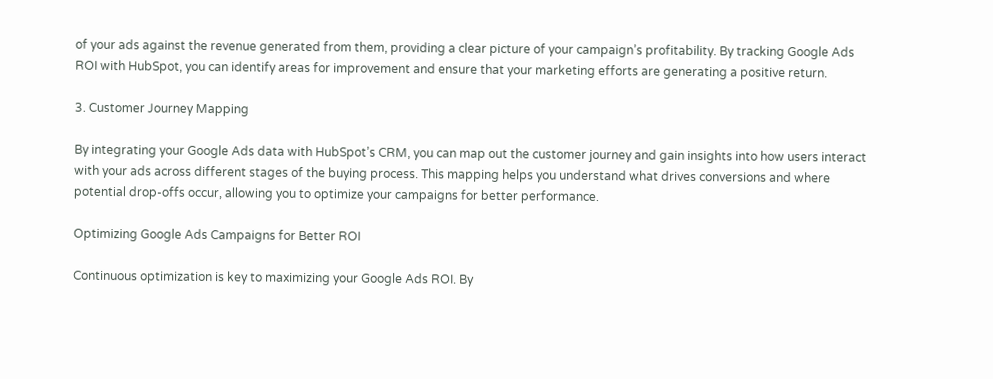of your ads against the revenue generated from them, providing a clear picture of your campaign’s profitability. By tracking Google Ads ROI with HubSpot, you can identify areas for improvement and ensure that your marketing efforts are generating a positive return.

3. Customer Journey Mapping

By integrating your Google Ads data with HubSpot’s CRM, you can map out the customer journey and gain insights into how users interact with your ads across different stages of the buying process. This mapping helps you understand what drives conversions and where potential drop-offs occur, allowing you to optimize your campaigns for better performance.

Optimizing Google Ads Campaigns for Better ROI

Continuous optimization is key to maximizing your Google Ads ROI. By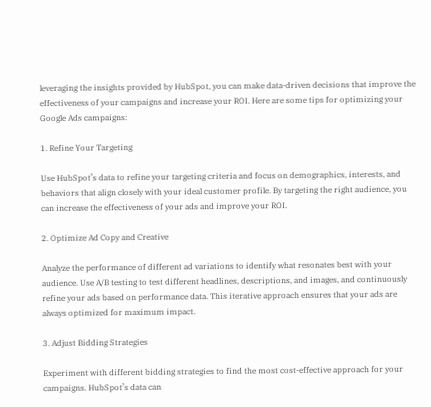leveraging the insights provided by HubSpot, you can make data-driven decisions that improve the effectiveness of your campaigns and increase your ROI. Here are some tips for optimizing your Google Ads campaigns:

1. Refine Your Targeting

Use HubSpot’s data to refine your targeting criteria and focus on demographics, interests, and behaviors that align closely with your ideal customer profile. By targeting the right audience, you can increase the effectiveness of your ads and improve your ROI.

2. Optimize Ad Copy and Creative

Analyze the performance of different ad variations to identify what resonates best with your audience. Use A/B testing to test different headlines, descriptions, and images, and continuously refine your ads based on performance data. This iterative approach ensures that your ads are always optimized for maximum impact.

3. Adjust Bidding Strategies

Experiment with different bidding strategies to find the most cost-effective approach for your campaigns. HubSpot’s data can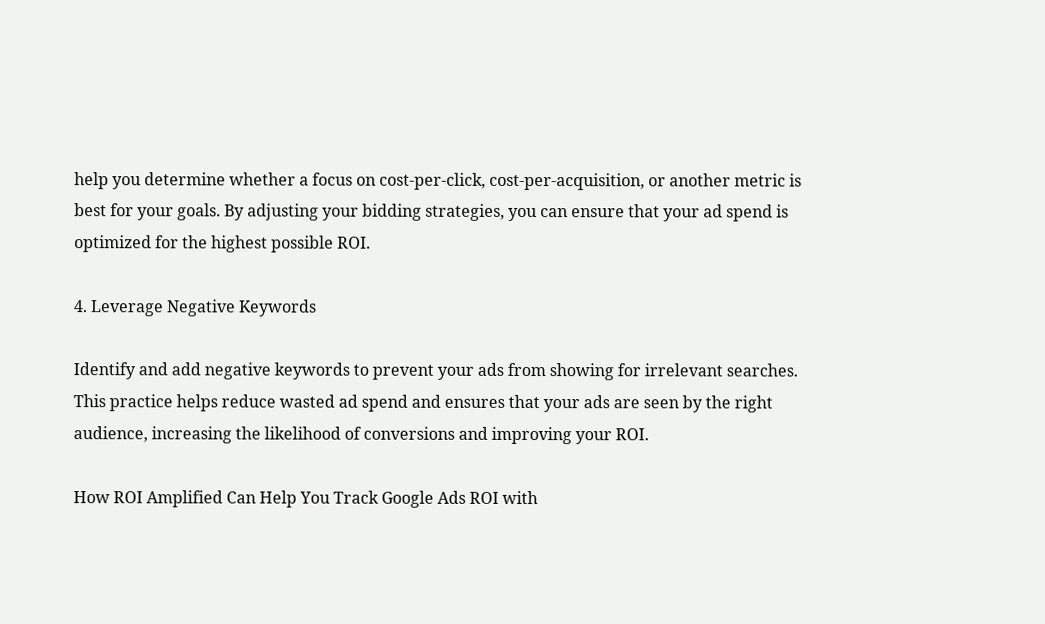help you determine whether a focus on cost-per-click, cost-per-acquisition, or another metric is best for your goals. By adjusting your bidding strategies, you can ensure that your ad spend is optimized for the highest possible ROI.

4. Leverage Negative Keywords

Identify and add negative keywords to prevent your ads from showing for irrelevant searches. This practice helps reduce wasted ad spend and ensures that your ads are seen by the right audience, increasing the likelihood of conversions and improving your ROI.

How ROI Amplified Can Help You Track Google Ads ROI with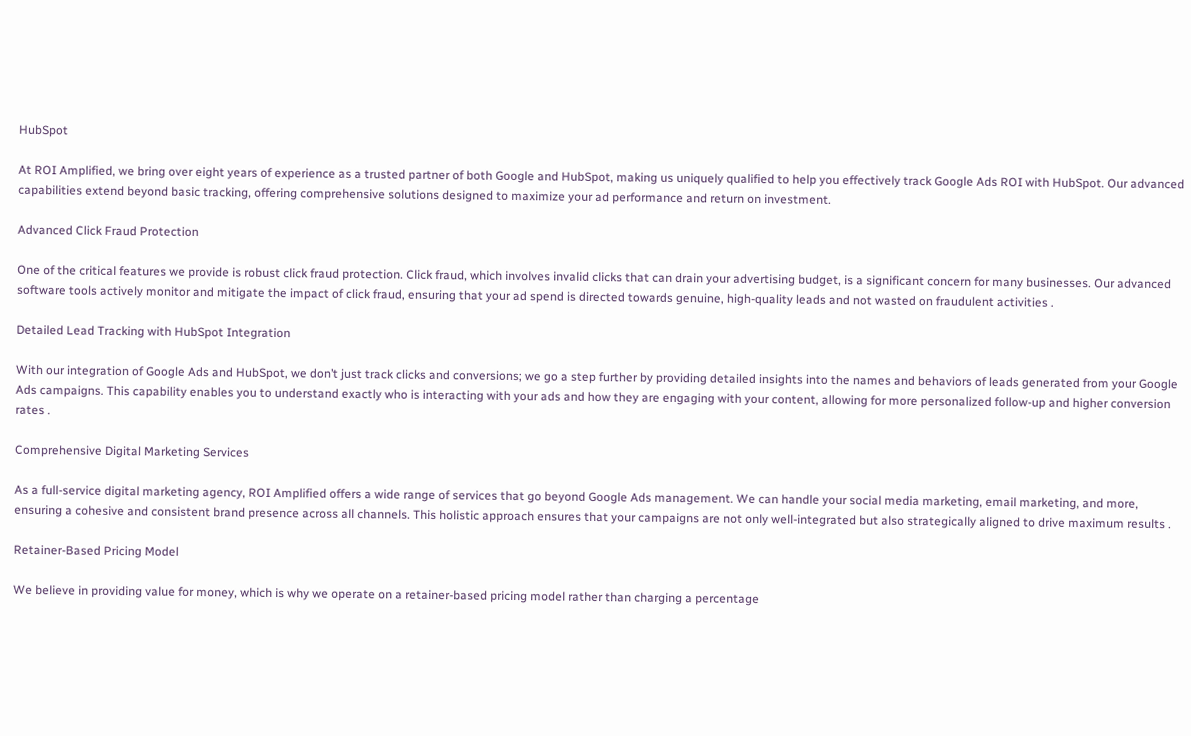HubSpot

At ROI Amplified, we bring over eight years of experience as a trusted partner of both Google and HubSpot, making us uniquely qualified to help you effectively track Google Ads ROI with HubSpot. Our advanced capabilities extend beyond basic tracking, offering comprehensive solutions designed to maximize your ad performance and return on investment.

Advanced Click Fraud Protection

One of the critical features we provide is robust click fraud protection. Click fraud, which involves invalid clicks that can drain your advertising budget, is a significant concern for many businesses. Our advanced software tools actively monitor and mitigate the impact of click fraud, ensuring that your ad spend is directed towards genuine, high-quality leads and not wasted on fraudulent activities .

Detailed Lead Tracking with HubSpot Integration

With our integration of Google Ads and HubSpot, we don’t just track clicks and conversions; we go a step further by providing detailed insights into the names and behaviors of leads generated from your Google Ads campaigns. This capability enables you to understand exactly who is interacting with your ads and how they are engaging with your content, allowing for more personalized follow-up and higher conversion rates .

Comprehensive Digital Marketing Services

As a full-service digital marketing agency, ROI Amplified offers a wide range of services that go beyond Google Ads management. We can handle your social media marketing, email marketing, and more, ensuring a cohesive and consistent brand presence across all channels. This holistic approach ensures that your campaigns are not only well-integrated but also strategically aligned to drive maximum results .

Retainer-Based Pricing Model

We believe in providing value for money, which is why we operate on a retainer-based pricing model rather than charging a percentage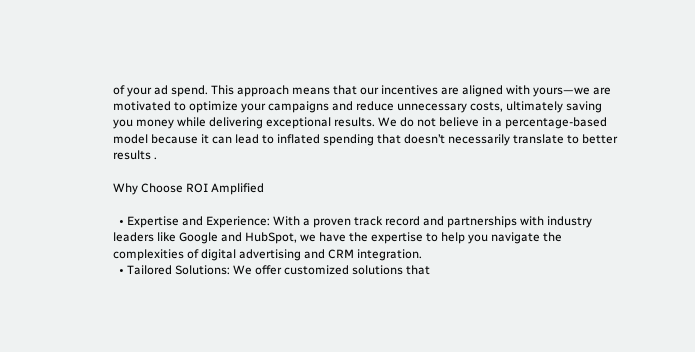of your ad spend. This approach means that our incentives are aligned with yours—we are motivated to optimize your campaigns and reduce unnecessary costs, ultimately saving you money while delivering exceptional results. We do not believe in a percentage-based model because it can lead to inflated spending that doesn’t necessarily translate to better results .

Why Choose ROI Amplified

  • Expertise and Experience: With a proven track record and partnerships with industry leaders like Google and HubSpot, we have the expertise to help you navigate the complexities of digital advertising and CRM integration.
  • Tailored Solutions: We offer customized solutions that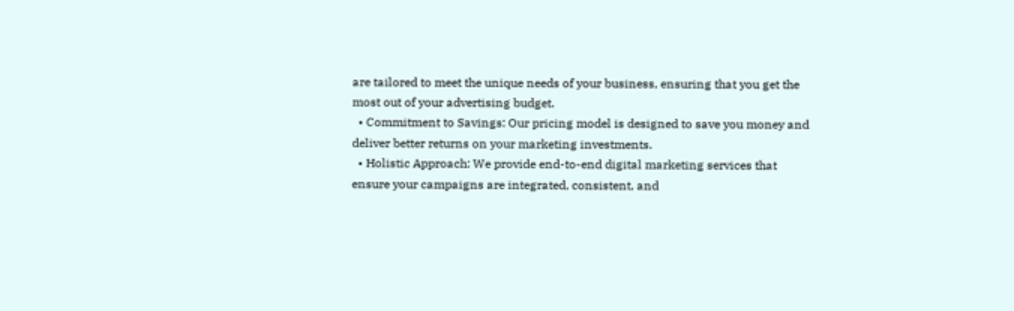are tailored to meet the unique needs of your business, ensuring that you get the most out of your advertising budget.
  • Commitment to Savings: Our pricing model is designed to save you money and deliver better returns on your marketing investments.
  • Holistic Approach: We provide end-to-end digital marketing services that ensure your campaigns are integrated, consistent, and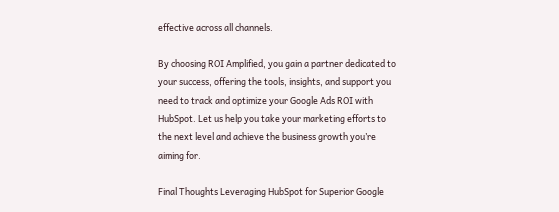effective across all channels.

By choosing ROI Amplified, you gain a partner dedicated to your success, offering the tools, insights, and support you need to track and optimize your Google Ads ROI with HubSpot. Let us help you take your marketing efforts to the next level and achieve the business growth you’re aiming for.

Final Thoughts Leveraging HubSpot for Superior Google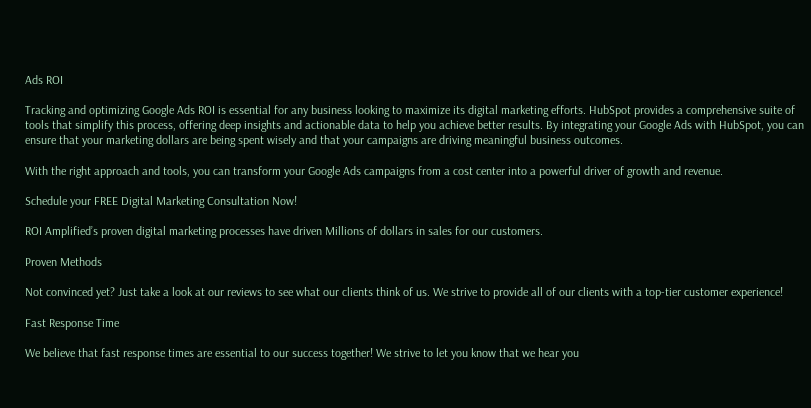Ads ROI

Tracking and optimizing Google Ads ROI is essential for any business looking to maximize its digital marketing efforts. HubSpot provides a comprehensive suite of tools that simplify this process, offering deep insights and actionable data to help you achieve better results. By integrating your Google Ads with HubSpot, you can ensure that your marketing dollars are being spent wisely and that your campaigns are driving meaningful business outcomes.

With the right approach and tools, you can transform your Google Ads campaigns from a cost center into a powerful driver of growth and revenue.

Schedule your FREE Digital Marketing Consultation Now!

ROI Amplified’s proven digital marketing processes have driven Millions of dollars in sales for our customers.

Proven Methods

Not convinced yet? Just take a look at our reviews to see what our clients think of us. We strive to provide all of our clients with a top-tier customer experience!

Fast Response Time

We believe that fast response times are essential to our success together! We strive to let you know that we hear you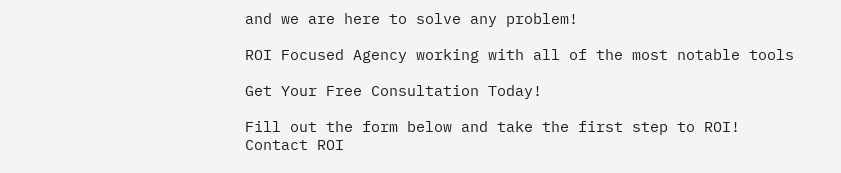and we are here to solve any problem!

ROI Focused Agency working with all of the most notable tools

Get Your Free Consultation Today!

Fill out the form below and take the first step to ROI!
Contact ROI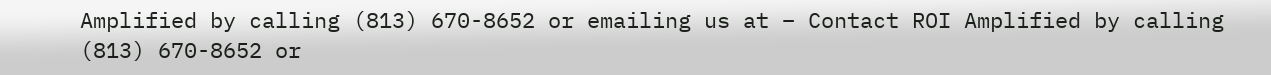Amplified by calling (813) 670-8652 or emailing us at – Contact ROI Amplified by calling (813) 670-8652 or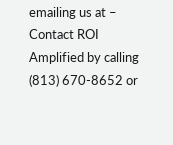emailing us at – Contact ROI Amplified by calling (813) 670-8652 or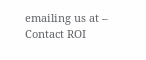emailing us at – Contact ROI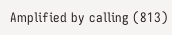Amplified by calling (813)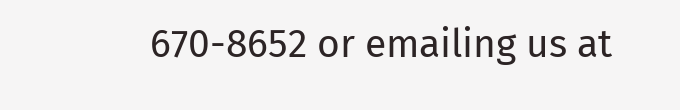670-8652 or emailing us at